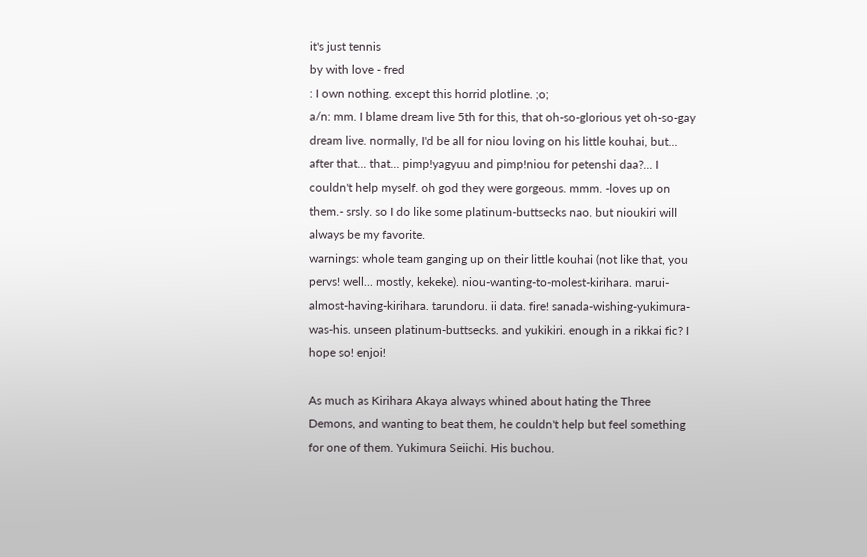it's just tennis
by with love - fred
: I own nothing. except this horrid plotline. ;o;
a/n: mm. I blame dream live 5th for this, that oh-so-glorious yet oh-so-gay dream live. normally, I'd be all for niou loving on his little kouhai, but... after that... that... pimp!yagyuu and pimp!niou for petenshi daa?... I couldn't help myself. oh god they were gorgeous. mmm. -loves up on them.- srsly. so I do like some platinum-buttsecks nao. but nioukiri will always be my favorite.
warnings: whole team ganging up on their little kouhai (not like that, you pervs! well... mostly, kekeke). niou-wanting-to-molest-kirihara. marui-almost-having-kirihara. tarundoru. ii data. fire! sanada-wishing-yukimura-was-his. unseen platinum-buttsecks. and yukikiri. enough in a rikkai fic? I hope so! enjoi!

As much as Kirihara Akaya always whined about hating the Three Demons, and wanting to beat them, he couldn't help but feel something for one of them. Yukimura Seiichi. His buchou.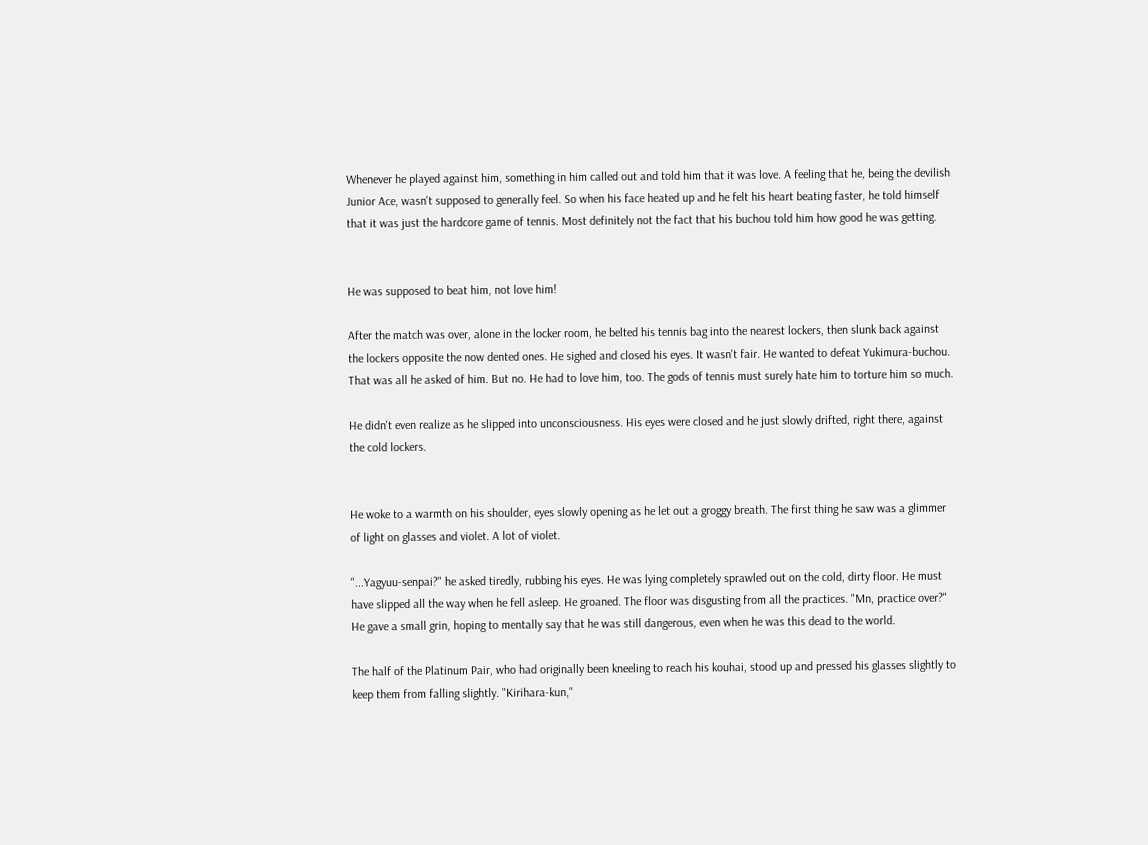Whenever he played against him, something in him called out and told him that it was love. A feeling that he, being the devilish Junior Ace, wasn't supposed to generally feel. So when his face heated up and he felt his heart beating faster, he told himself that it was just the hardcore game of tennis. Most definitely not the fact that his buchou told him how good he was getting.


He was supposed to beat him, not love him!

After the match was over, alone in the locker room, he belted his tennis bag into the nearest lockers, then slunk back against the lockers opposite the now dented ones. He sighed and closed his eyes. It wasn't fair. He wanted to defeat Yukimura-buchou. That was all he asked of him. But no. He had to love him, too. The gods of tennis must surely hate him to torture him so much.

He didn't even realize as he slipped into unconsciousness. His eyes were closed and he just slowly drifted, right there, against the cold lockers.


He woke to a warmth on his shoulder, eyes slowly opening as he let out a groggy breath. The first thing he saw was a glimmer of light on glasses and violet. A lot of violet.

"...Yagyuu-senpai?" he asked tiredly, rubbing his eyes. He was lying completely sprawled out on the cold, dirty floor. He must have slipped all the way when he fell asleep. He groaned. The floor was disgusting from all the practices. "Mn, practice over?" He gave a small grin, hoping to mentally say that he was still dangerous, even when he was this dead to the world.

The half of the Platinum Pair, who had originally been kneeling to reach his kouhai, stood up and pressed his glasses slightly to keep them from falling slightly. "Kirihara-kun,"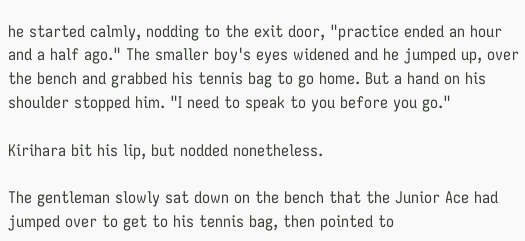he started calmly, nodding to the exit door, "practice ended an hour and a half ago." The smaller boy's eyes widened and he jumped up, over the bench and grabbed his tennis bag to go home. But a hand on his shoulder stopped him. "I need to speak to you before you go."

Kirihara bit his lip, but nodded nonetheless.

The gentleman slowly sat down on the bench that the Junior Ace had jumped over to get to his tennis bag, then pointed to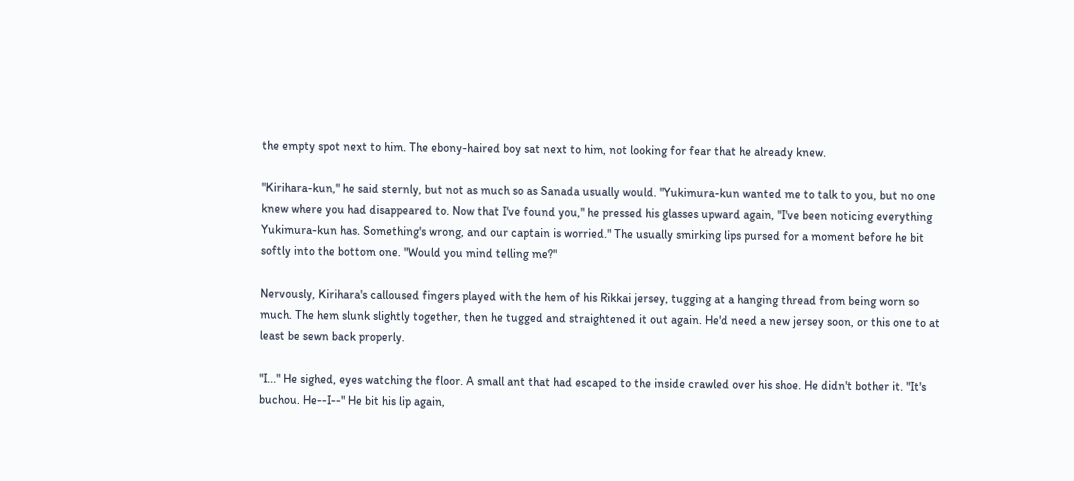the empty spot next to him. The ebony-haired boy sat next to him, not looking for fear that he already knew.

"Kirihara-kun," he said sternly, but not as much so as Sanada usually would. "Yukimura-kun wanted me to talk to you, but no one knew where you had disappeared to. Now that I've found you," he pressed his glasses upward again, "I've been noticing everything Yukimura-kun has. Something's wrong, and our captain is worried." The usually smirking lips pursed for a moment before he bit softly into the bottom one. "Would you mind telling me?"

Nervously, Kirihara's calloused fingers played with the hem of his Rikkai jersey, tugging at a hanging thread from being worn so much. The hem slunk slightly together, then he tugged and straightened it out again. He'd need a new jersey soon, or this one to at least be sewn back properly.

"I..." He sighed, eyes watching the floor. A small ant that had escaped to the inside crawled over his shoe. He didn't bother it. "It's buchou. He--I--" He bit his lip again,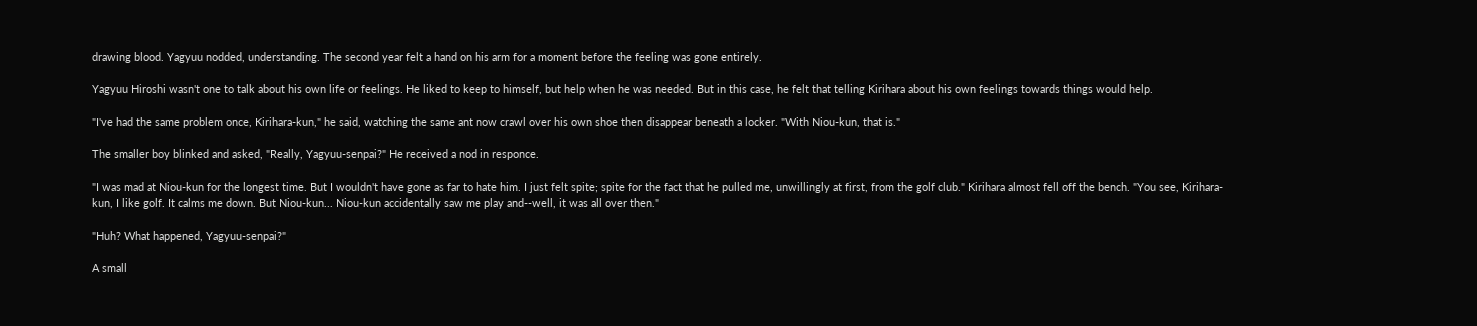drawing blood. Yagyuu nodded, understanding. The second year felt a hand on his arm for a moment before the feeling was gone entirely.

Yagyuu Hiroshi wasn't one to talk about his own life or feelings. He liked to keep to himself, but help when he was needed. But in this case, he felt that telling Kirihara about his own feelings towards things would help.

"I've had the same problem once, Kirihara-kun," he said, watching the same ant now crawl over his own shoe then disappear beneath a locker. "With Niou-kun, that is."

The smaller boy blinked and asked, "Really, Yagyuu-senpai?" He received a nod in responce.

"I was mad at Niou-kun for the longest time. But I wouldn't have gone as far to hate him. I just felt spite; spite for the fact that he pulled me, unwillingly at first, from the golf club." Kirihara almost fell off the bench. "You see, Kirihara-kun, I like golf. It calms me down. But Niou-kun... Niou-kun accidentally saw me play and--well, it was all over then."

"Huh? What happened, Yagyuu-senpai?"

A small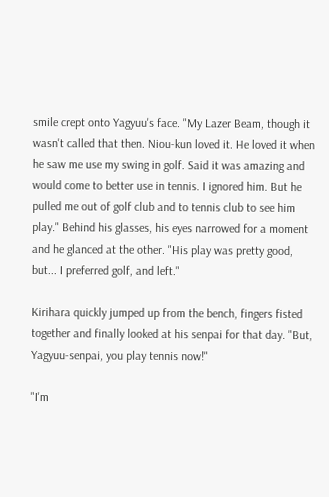smile crept onto Yagyuu's face. "My Lazer Beam, though it wasn't called that then. Niou-kun loved it. He loved it when he saw me use my swing in golf. Said it was amazing and would come to better use in tennis. I ignored him. But he pulled me out of golf club and to tennis club to see him play." Behind his glasses, his eyes narrowed for a moment and he glanced at the other. "His play was pretty good, but... I preferred golf, and left."

Kirihara quickly jumped up from the bench, fingers fisted together and finally looked at his senpai for that day. "But, Yagyuu-senpai, you play tennis now!"

"I'm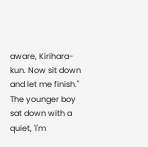aware, Kirihara-kun. Now sit down and let me finish." The younger boy sat down with a quiet, 'I'm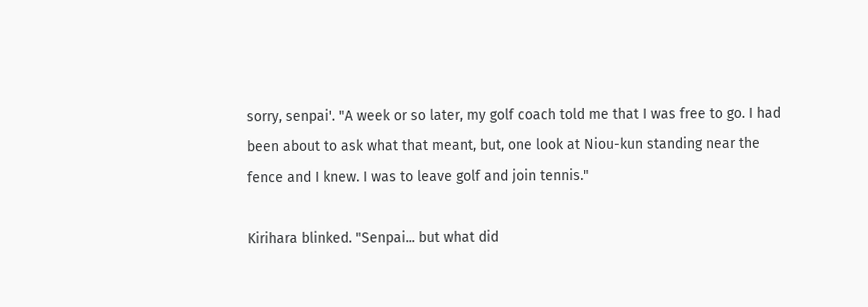sorry, senpai'. "A week or so later, my golf coach told me that I was free to go. I had been about to ask what that meant, but, one look at Niou-kun standing near the fence and I knew. I was to leave golf and join tennis."

Kirihara blinked. "Senpai... but what did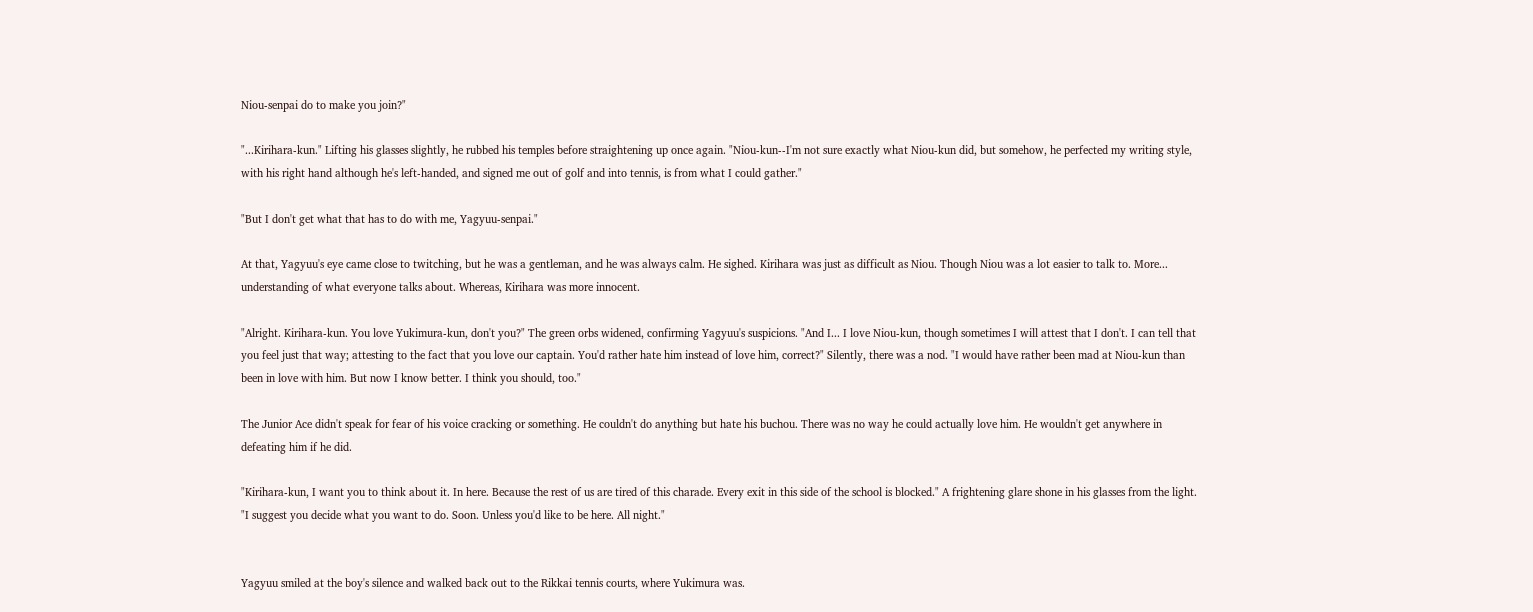Niou-senpai do to make you join?"

"...Kirihara-kun." Lifting his glasses slightly, he rubbed his temples before straightening up once again. "Niou-kun--I'm not sure exactly what Niou-kun did, but somehow, he perfected my writing style, with his right hand although he's left-handed, and signed me out of golf and into tennis, is from what I could gather."

"But I don't get what that has to do with me, Yagyuu-senpai."

At that, Yagyuu's eye came close to twitching, but he was a gentleman, and he was always calm. He sighed. Kirihara was just as difficult as Niou. Though Niou was a lot easier to talk to. More... understanding of what everyone talks about. Whereas, Kirihara was more innocent.

"Alright. Kirihara-kun. You love Yukimura-kun, don't you?" The green orbs widened, confirming Yagyuu's suspicions. "And I... I love Niou-kun, though sometimes I will attest that I don't. I can tell that you feel just that way; attesting to the fact that you love our captain. You'd rather hate him instead of love him, correct?" Silently, there was a nod. "I would have rather been mad at Niou-kun than been in love with him. But now I know better. I think you should, too."

The Junior Ace didn't speak for fear of his voice cracking or something. He couldn't do anything but hate his buchou. There was no way he could actually love him. He wouldn't get anywhere in defeating him if he did.

"Kirihara-kun, I want you to think about it. In here. Because the rest of us are tired of this charade. Every exit in this side of the school is blocked." A frightening glare shone in his glasses from the light. "I suggest you decide what you want to do. Soon. Unless you'd like to be here. All night."


Yagyuu smiled at the boy's silence and walked back out to the Rikkai tennis courts, where Yukimura was.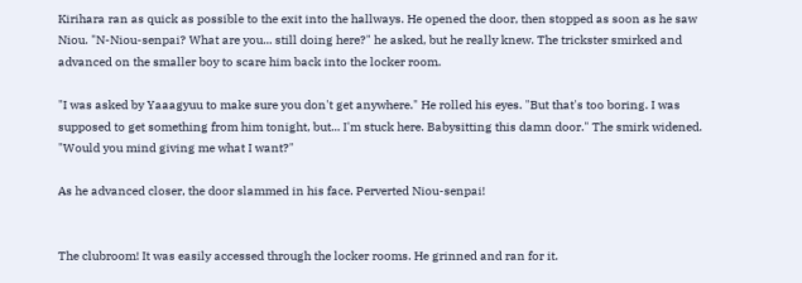Kirihara ran as quick as possible to the exit into the hallways. He opened the door, then stopped as soon as he saw Niou. "N-Niou-senpai? What are you... still doing here?" he asked, but he really knew. The trickster smirked and advanced on the smaller boy to scare him back into the locker room.

"I was asked by Yaaagyuu to make sure you don't get anywhere." He rolled his eyes. "But that's too boring. I was supposed to get something from him tonight, but... I'm stuck here. Babysitting this damn door." The smirk widened. "Would you mind giving me what I want?"

As he advanced closer, the door slammed in his face. Perverted Niou-senpai!


The clubroom! It was easily accessed through the locker rooms. He grinned and ran for it.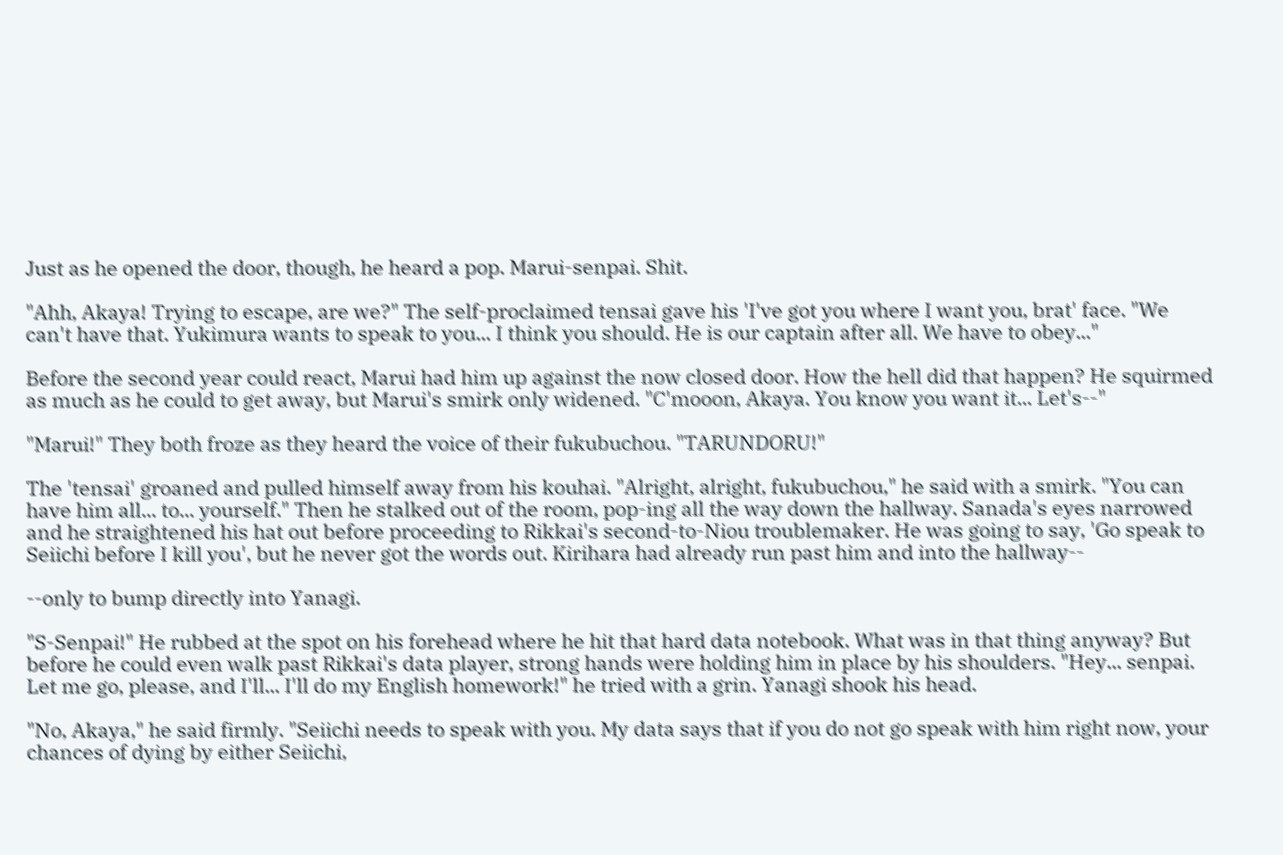Just as he opened the door, though, he heard a pop. Marui-senpai. Shit.

"Ahh, Akaya! Trying to escape, are we?" The self-proclaimed tensai gave his 'I've got you where I want you, brat' face. "We can't have that. Yukimura wants to speak to you... I think you should. He is our captain after all. We have to obey..."

Before the second year could react, Marui had him up against the now closed door. How the hell did that happen? He squirmed as much as he could to get away, but Marui's smirk only widened. "C'mooon, Akaya. You know you want it... Let's--"

"Marui!" They both froze as they heard the voice of their fukubuchou. "TARUNDORU!"

The 'tensai' groaned and pulled himself away from his kouhai. "Alright, alright, fukubuchou," he said with a smirk. "You can have him all... to... yourself." Then he stalked out of the room, pop-ing all the way down the hallway. Sanada's eyes narrowed and he straightened his hat out before proceeding to Rikkai's second-to-Niou troublemaker. He was going to say, 'Go speak to Seiichi before I kill you', but he never got the words out. Kirihara had already run past him and into the hallway--

--only to bump directly into Yanagi.

"S-Senpai!" He rubbed at the spot on his forehead where he hit that hard data notebook. What was in that thing anyway? But before he could even walk past Rikkai's data player, strong hands were holding him in place by his shoulders. "Hey... senpai. Let me go, please, and I'll... I'll do my English homework!" he tried with a grin. Yanagi shook his head.

"No, Akaya," he said firmly. "Seiichi needs to speak with you. My data says that if you do not go speak with him right now, your chances of dying by either Seiichi,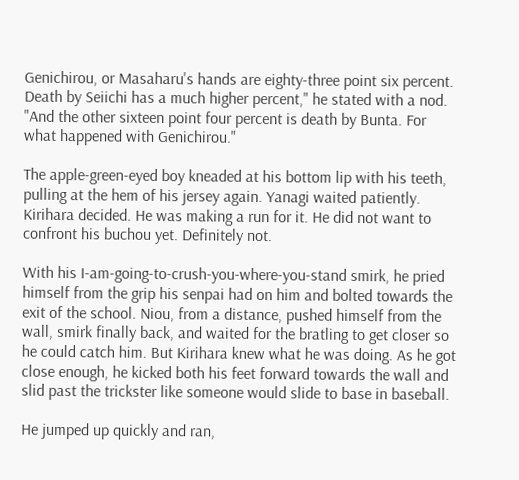Genichirou, or Masaharu's hands are eighty-three point six percent. Death by Seiichi has a much higher percent," he stated with a nod. "And the other sixteen point four percent is death by Bunta. For what happened with Genichirou."

The apple-green-eyed boy kneaded at his bottom lip with his teeth, pulling at the hem of his jersey again. Yanagi waited patiently. Kirihara decided. He was making a run for it. He did not want to confront his buchou yet. Definitely not.

With his I-am-going-to-crush-you-where-you-stand smirk, he pried himself from the grip his senpai had on him and bolted towards the exit of the school. Niou, from a distance, pushed himself from the wall, smirk finally back, and waited for the bratling to get closer so he could catch him. But Kirihara knew what he was doing. As he got close enough, he kicked both his feet forward towards the wall and slid past the trickster like someone would slide to base in baseball.

He jumped up quickly and ran,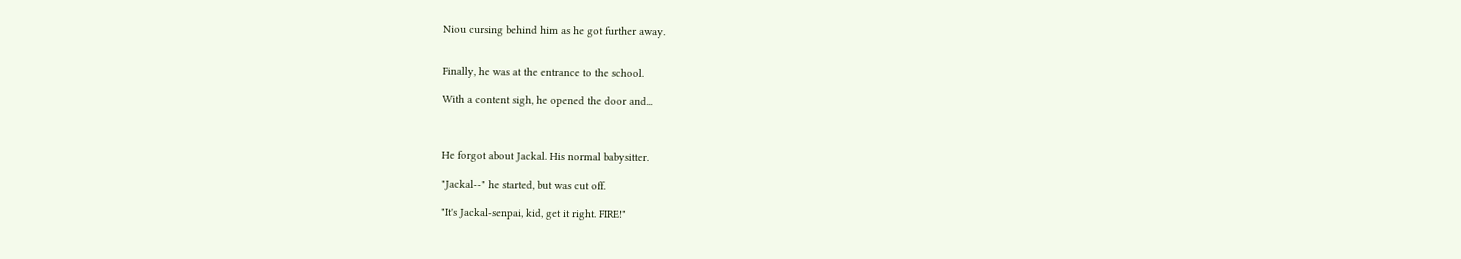Niou cursing behind him as he got further away.


Finally, he was at the entrance to the school.

With a content sigh, he opened the door and...



He forgot about Jackal. His normal babysitter.

"Jackal--" he started, but was cut off.

"It's Jackal-senpai, kid, get it right. FIRE!"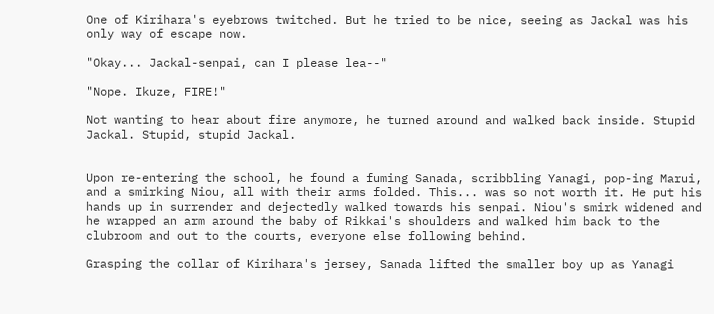One of Kirihara's eyebrows twitched. But he tried to be nice, seeing as Jackal was his only way of escape now.

"Okay... Jackal-senpai, can I please lea--"

"Nope. Ikuze, FIRE!"

Not wanting to hear about fire anymore, he turned around and walked back inside. Stupid Jackal. Stupid, stupid Jackal.


Upon re-entering the school, he found a fuming Sanada, scribbling Yanagi, pop-ing Marui, and a smirking Niou, all with their arms folded. This... was so not worth it. He put his hands up in surrender and dejectedly walked towards his senpai. Niou's smirk widened and he wrapped an arm around the baby of Rikkai's shoulders and walked him back to the clubroom and out to the courts, everyone else following behind.

Grasping the collar of Kirihara's jersey, Sanada lifted the smaller boy up as Yanagi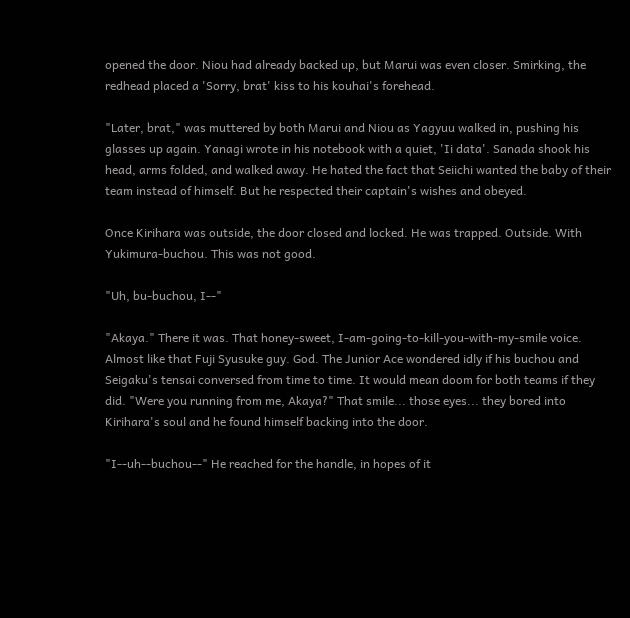opened the door. Niou had already backed up, but Marui was even closer. Smirking, the redhead placed a 'Sorry, brat' kiss to his kouhai's forehead.

"Later, brat," was muttered by both Marui and Niou as Yagyuu walked in, pushing his glasses up again. Yanagi wrote in his notebook with a quiet, 'Ii data'. Sanada shook his head, arms folded, and walked away. He hated the fact that Seiichi wanted the baby of their team instead of himself. But he respected their captain's wishes and obeyed.

Once Kirihara was outside, the door closed and locked. He was trapped. Outside. With Yukimura-buchou. This was not good.

"Uh, bu-buchou, I--"

"Akaya." There it was. That honey-sweet, I-am-going-to-kill-you-with-my-smile voice. Almost like that Fuji Syusuke guy. God. The Junior Ace wondered idly if his buchou and Seigaku's tensai conversed from time to time. It would mean doom for both teams if they did. "Were you running from me, Akaya?" That smile... those eyes... they bored into Kirihara's soul and he found himself backing into the door.

"I--uh--buchou--" He reached for the handle, in hopes of it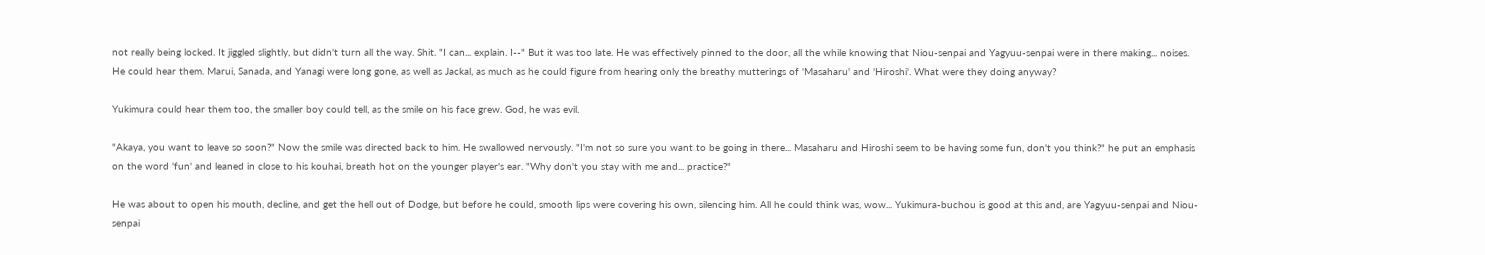not really being locked. It jiggled slightly, but didn't turn all the way. Shit. "I can... explain. I--" But it was too late. He was effectively pinned to the door, all the while knowing that Niou-senpai and Yagyuu-senpai were in there making... noises. He could hear them. Marui, Sanada, and Yanagi were long gone, as well as Jackal, as much as he could figure from hearing only the breathy mutterings of 'Masaharu' and 'Hiroshi'. What were they doing anyway?

Yukimura could hear them too, the smaller boy could tell, as the smile on his face grew. God, he was evil.

"Akaya, you want to leave so soon?" Now the smile was directed back to him. He swallowed nervously. "I'm not so sure you want to be going in there... Masaharu and Hiroshi seem to be having some fun, don't you think?" he put an emphasis on the word 'fun' and leaned in close to his kouhai, breath hot on the younger player's ear. "Why don't you stay with me and... practice?"

He was about to open his mouth, decline, and get the hell out of Dodge, but before he could, smooth lips were covering his own, silencing him. All he could think was, wow... Yukimura-buchou is good at this and, are Yagyuu-senpai and Niou-senpai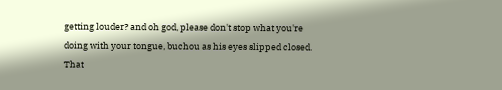getting louder? and oh god, please don't stop what you're doing with your tongue, buchou as his eyes slipped closed. That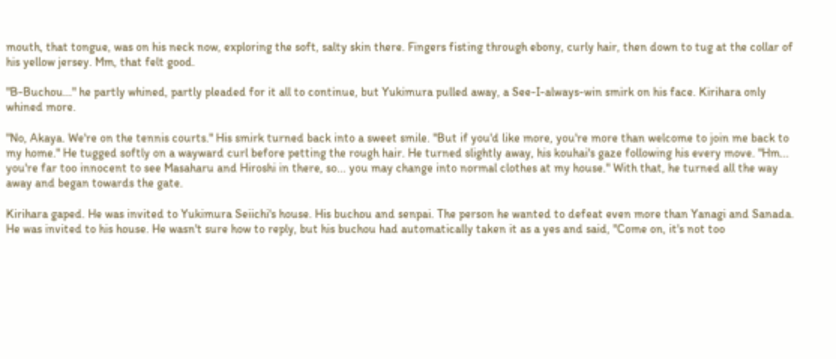mouth, that tongue, was on his neck now, exploring the soft, salty skin there. Fingers fisting through ebony, curly hair, then down to tug at the collar of his yellow jersey. Mm, that felt good.

"B-Buchou..." he partly whined, partly pleaded for it all to continue, but Yukimura pulled away, a See-I-always-win smirk on his face. Kirihara only whined more.

"No, Akaya. We're on the tennis courts." His smirk turned back into a sweet smile. "But if you'd like more, you're more than welcome to join me back to my home." He tugged softly on a wayward curl before petting the rough hair. He turned slightly away, his kouhai's gaze following his every move. "Hm... you're far too innocent to see Masaharu and Hiroshi in there, so... you may change into normal clothes at my house." With that, he turned all the way away and began towards the gate.

Kirihara gaped. He was invited to Yukimura Seiichi's house. His buchou and senpai. The person he wanted to defeat even more than Yanagi and Sanada. He was invited to his house. He wasn't sure how to reply, but his buchou had automatically taken it as a yes and said, "Come on, it's not too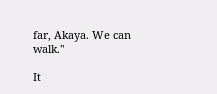far, Akaya. We can walk."

It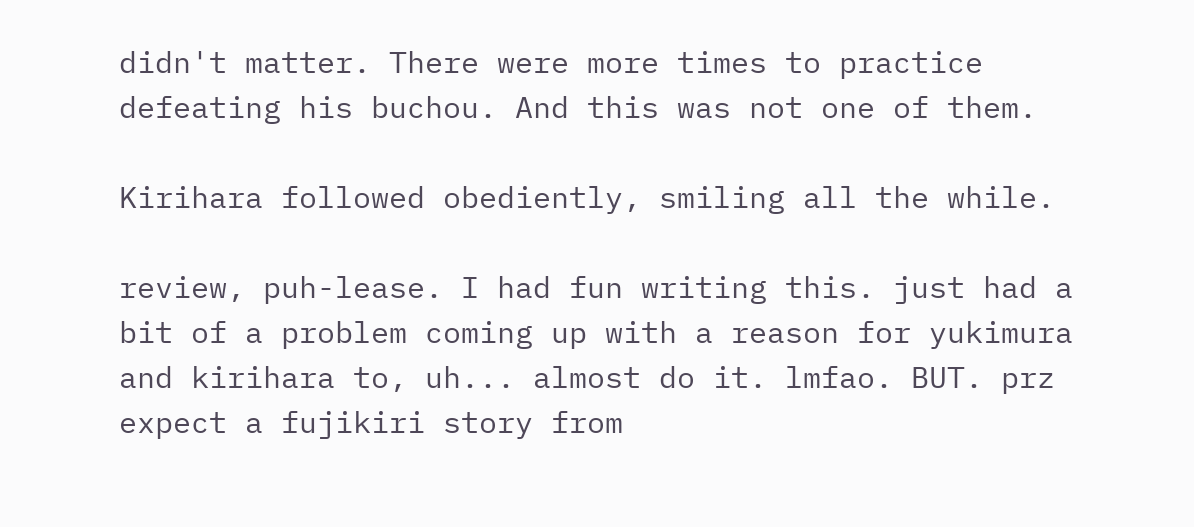didn't matter. There were more times to practice defeating his buchou. And this was not one of them.

Kirihara followed obediently, smiling all the while.

review, puh-lease. I had fun writing this. just had a bit of a problem coming up with a reason for yukimura and kirihara to, uh... almost do it. lmfao. BUT. prz expect a fujikiri story from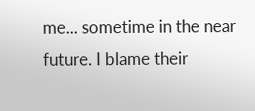me... sometime in the near future. I blame their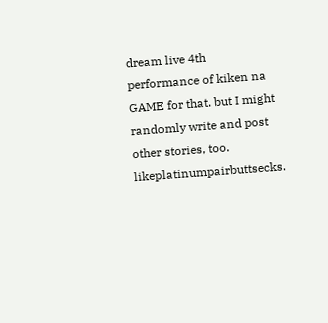dream live 4th performance of kiken na GAME for that. but I might randomly write and post other stories, too. likeplatinumpairbuttsecks.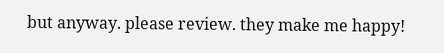but anyway. please review. they make me happy!